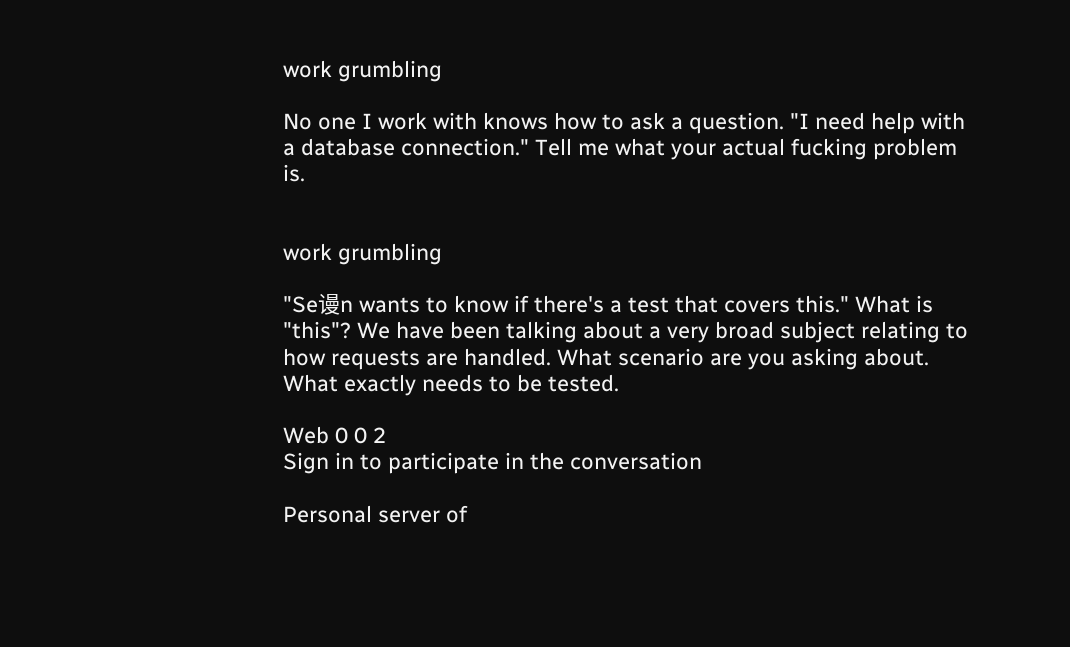work grumbling

No one I work with knows how to ask a question. "I need help with a database connection." Tell me what your actual fucking problem is.


work grumbling

"Se谩n wants to know if there's a test that covers this." What is "this"? We have been talking about a very broad subject relating to how requests are handled. What scenario are you asking about. What exactly needs to be tested.

Web 0 0 2
Sign in to participate in the conversation

Personal server of